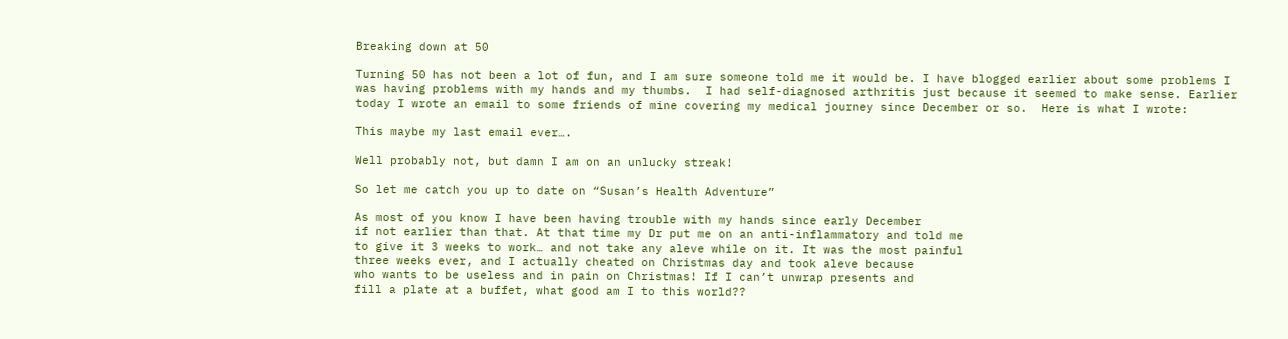Breaking down at 50

Turning 50 has not been a lot of fun, and I am sure someone told me it would be. I have blogged earlier about some problems I was having problems with my hands and my thumbs.  I had self-diagnosed arthritis just because it seemed to make sense. Earlier today I wrote an email to some friends of mine covering my medical journey since December or so.  Here is what I wrote:

This maybe my last email ever….

Well probably not, but damn I am on an unlucky streak!

So let me catch you up to date on “Susan’s Health Adventure”

As most of you know I have been having trouble with my hands since early December
if not earlier than that. At that time my Dr put me on an anti-inflammatory and told me
to give it 3 weeks to work… and not take any aleve while on it. It was the most painful
three weeks ever, and I actually cheated on Christmas day and took aleve because
who wants to be useless and in pain on Christmas! If I can’t unwrap presents and
fill a plate at a buffet, what good am I to this world??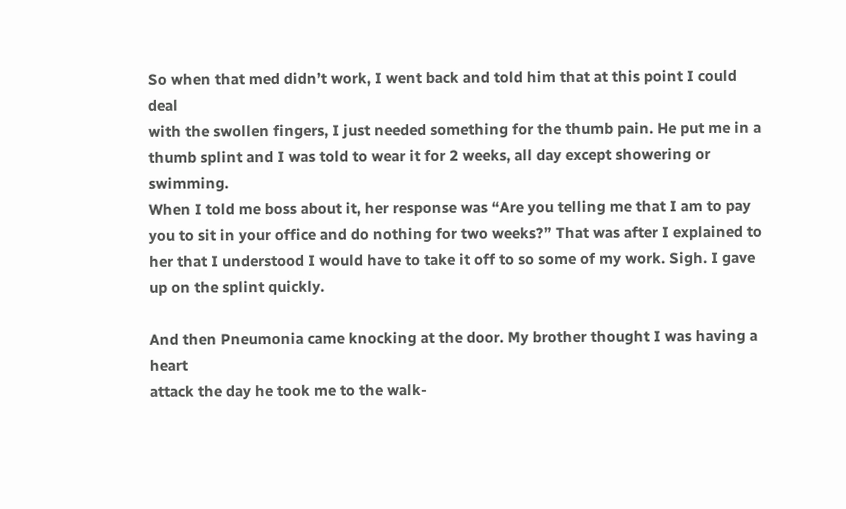So when that med didn’t work, I went back and told him that at this point I could deal
with the swollen fingers, I just needed something for the thumb pain. He put me in a
thumb splint and I was told to wear it for 2 weeks, all day except showering or swimming.
When I told me boss about it, her response was “Are you telling me that I am to pay you to sit in your office and do nothing for two weeks?” That was after I explained to her that I understood I would have to take it off to so some of my work. Sigh. I gave up on the splint quickly.

And then Pneumonia came knocking at the door. My brother thought I was having a heart
attack the day he took me to the walk-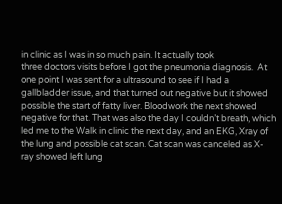in clinic as I was in so much pain. It actually took
three doctors visits before I got the pneumonia diagnosis.  At one point I was sent for a ultrasound to see if I had a gallbladder issue, and that turned out negative but it showed possible the start of fatty liver. Bloodwork the next showed negative for that. That was also the day I couldn’t breath, which led me to the Walk in clinic the next day, and an EKG, Xray of the lung and possible cat scan. Cat scan was canceled as X-ray showed left lung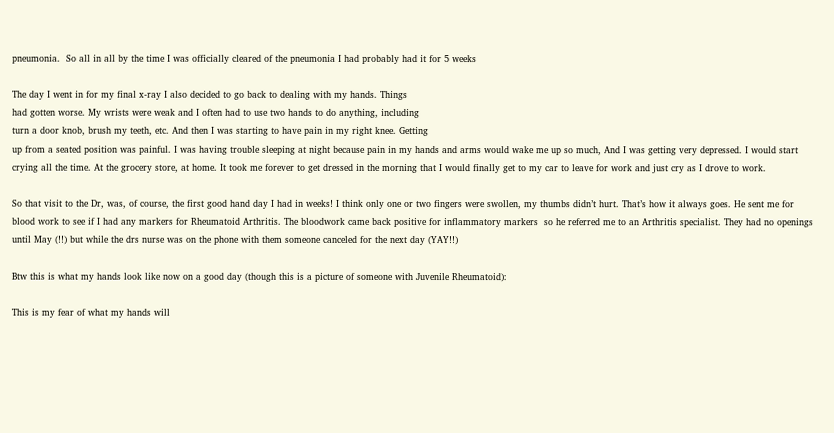pneumonia.  So all in all by the time I was officially cleared of the pneumonia I had probably had it for 5 weeks

The day I went in for my final x-ray I also decided to go back to dealing with my hands. Things
had gotten worse. My wrists were weak and I often had to use two hands to do anything, including
turn a door knob, brush my teeth, etc. And then I was starting to have pain in my right knee. Getting
up from a seated position was painful. I was having trouble sleeping at night because pain in my hands and arms would wake me up so much, And I was getting very depressed. I would start crying all the time. At the grocery store, at home. It took me forever to get dressed in the morning that I would finally get to my car to leave for work and just cry as I drove to work.

So that visit to the Dr, was, of course, the first good hand day I had in weeks! I think only one or two fingers were swollen, my thumbs didn’t hurt. That’s how it always goes. He sent me for blood work to see if I had any markers for Rheumatoid Arthritis. The bloodwork came back positive for inflammatory markers  so he referred me to an Arthritis specialist. They had no openings until May (!!) but while the drs nurse was on the phone with them someone canceled for the next day (YAY!!)

Btw this is what my hands look like now on a good day (though this is a picture of someone with Juvenile Rheumatoid):

This is my fear of what my hands will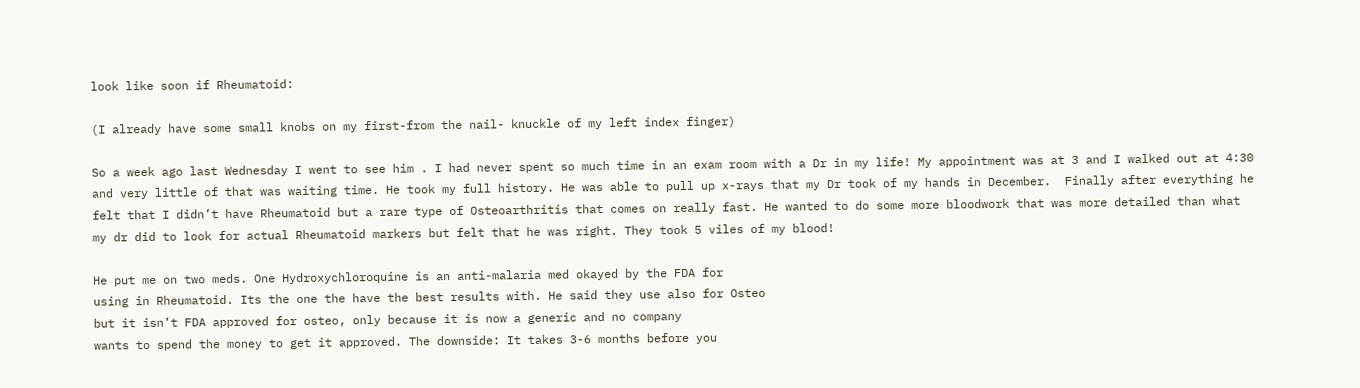look like soon if Rheumatoid:

(I already have some small knobs on my first-from the nail- knuckle of my left index finger)

So a week ago last Wednesday I went to see him . I had never spent so much time in an exam room with a Dr in my life! My appointment was at 3 and I walked out at 4:30 and very little of that was waiting time. He took my full history. He was able to pull up x-rays that my Dr took of my hands in December.  Finally after everything he felt that I didn’t have Rheumatoid but a rare type of Osteoarthritis that comes on really fast. He wanted to do some more bloodwork that was more detailed than what my dr did to look for actual Rheumatoid markers but felt that he was right. They took 5 viles of my blood!

He put me on two meds. One Hydroxychloroquine is an anti-malaria med okayed by the FDA for
using in Rheumatoid. Its the one the have the best results with. He said they use also for Osteo
but it isn’t FDA approved for osteo, only because it is now a generic and no company
wants to spend the money to get it approved. The downside: It takes 3-6 months before you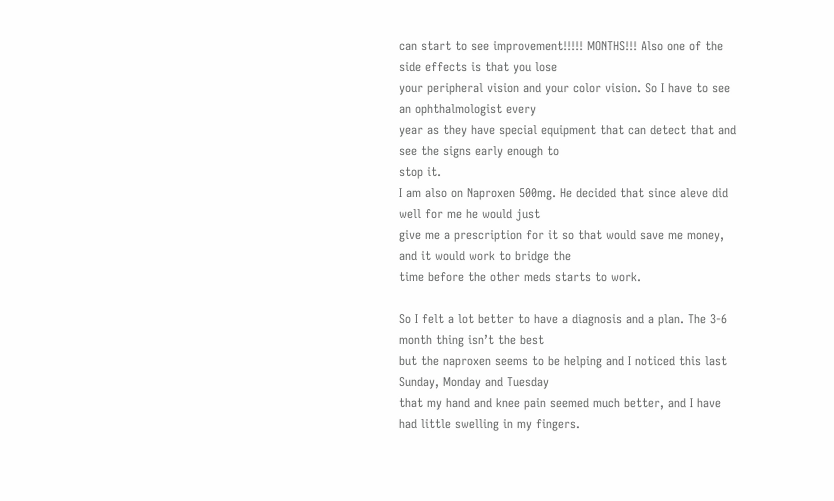can start to see improvement!!!!! MONTHS!!! Also one of the side effects is that you lose
your peripheral vision and your color vision. So I have to see an ophthalmologist every
year as they have special equipment that can detect that and see the signs early enough to
stop it.
I am also on Naproxen 500mg. He decided that since aleve did well for me he would just
give me a prescription for it so that would save me money, and it would work to bridge the
time before the other meds starts to work.

So I felt a lot better to have a diagnosis and a plan. The 3-6 month thing isn’t the best
but the naproxen seems to be helping and I noticed this last Sunday, Monday and Tuesday
that my hand and knee pain seemed much better, and I have had little swelling in my fingers.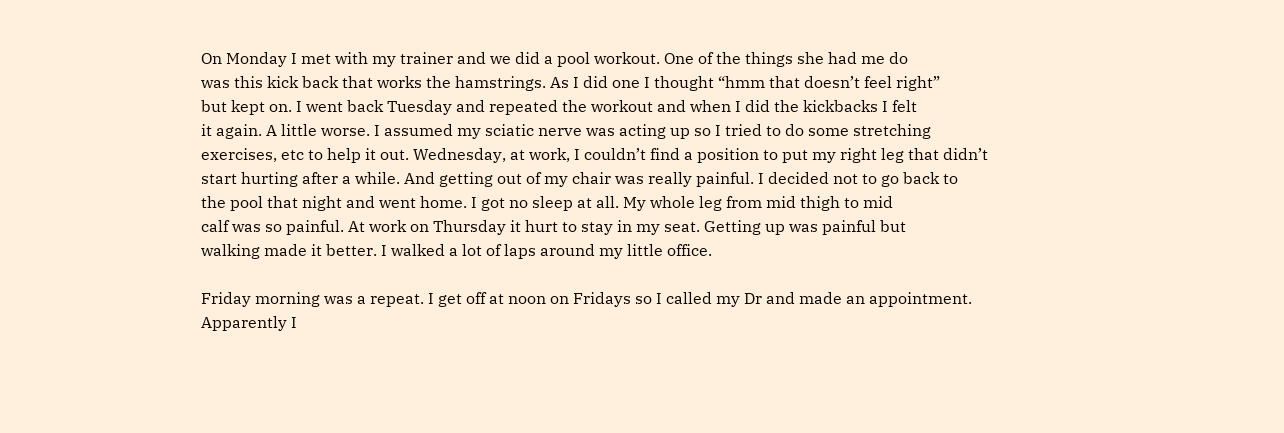On Monday I met with my trainer and we did a pool workout. One of the things she had me do
was this kick back that works the hamstrings. As I did one I thought “hmm that doesn’t feel right”
but kept on. I went back Tuesday and repeated the workout and when I did the kickbacks I felt
it again. A little worse. I assumed my sciatic nerve was acting up so I tried to do some stretching
exercises, etc to help it out. Wednesday, at work, I couldn’t find a position to put my right leg that didn’t
start hurting after a while. And getting out of my chair was really painful. I decided not to go back to
the pool that night and went home. I got no sleep at all. My whole leg from mid thigh to mid
calf was so painful. At work on Thursday it hurt to stay in my seat. Getting up was painful but
walking made it better. I walked a lot of laps around my little office.

Friday morning was a repeat. I get off at noon on Fridays so I called my Dr and made an appointment.
Apparently I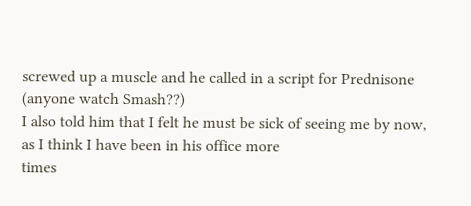screwed up a muscle and he called in a script for Prednisone (anyone watch Smash??)
I also told him that I felt he must be sick of seeing me by now, as I think I have been in his office more
times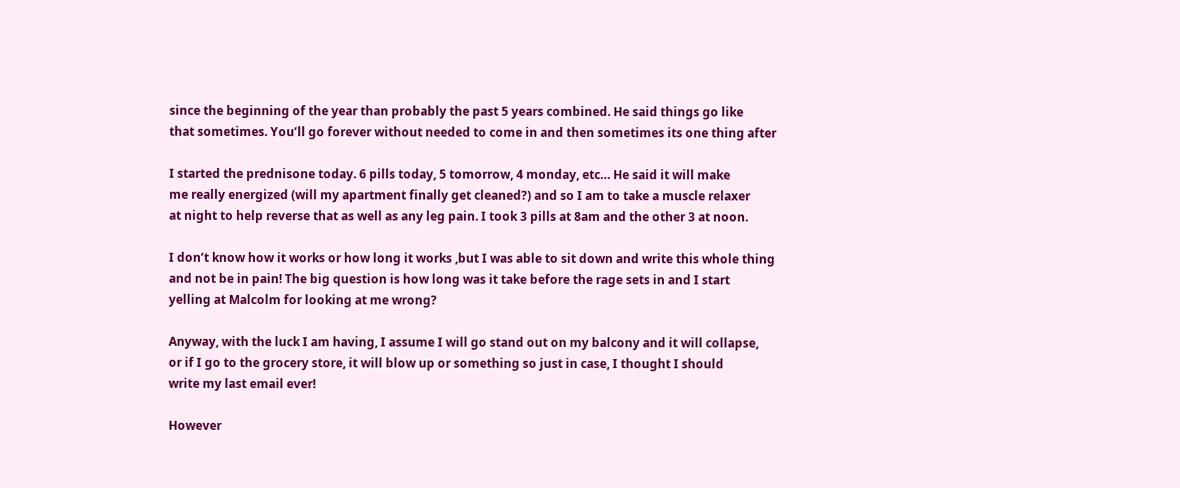since the beginning of the year than probably the past 5 years combined. He said things go like
that sometimes. You’ll go forever without needed to come in and then sometimes its one thing after

I started the prednisone today. 6 pills today, 5 tomorrow, 4 monday, etc… He said it will make
me really energized (will my apartment finally get cleaned?) and so I am to take a muscle relaxer
at night to help reverse that as well as any leg pain. I took 3 pills at 8am and the other 3 at noon.

I don’t know how it works or how long it works ,but I was able to sit down and write this whole thing
and not be in pain! The big question is how long was it take before the rage sets in and I start
yelling at Malcolm for looking at me wrong?

Anyway, with the luck I am having, I assume I will go stand out on my balcony and it will collapse,
or if I go to the grocery store, it will blow up or something so just in case, I thought I should
write my last email ever!

However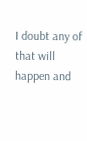I doubt any of that will happen and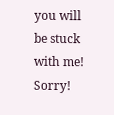you will be stuck with me! Sorry!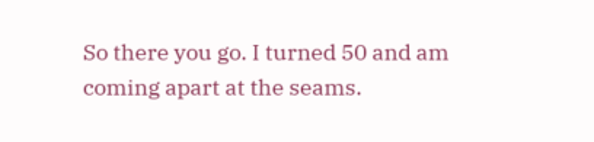So there you go. I turned 50 and am coming apart at the seams.